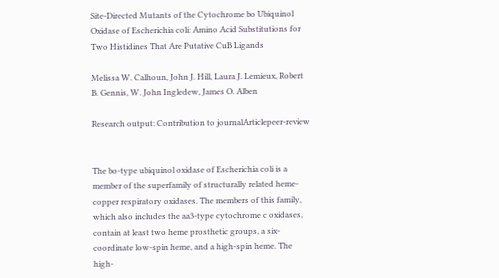Site-Directed Mutants of the Cytochrome bo Ubiquinol Oxidase of Escherichia coli: Amino Acid Substitutions for Two Histidines That Are Putative CuB Ligands

Melissa W. Calhoun, John J. Hill, Laura J. Lemieux, Robert B. Gennis, W. John Ingledew, James O. Alben

Research output: Contribution to journalArticlepeer-review


The bo-type ubiquinol oxidase of Escherichia coli is a member of the superfamily of structurally related heme-copper respiratory oxidases. The members of this family, which also includes the aa3-type cytochrome c oxidases, contain at least two heme prosthetic groups, a six-coordinate low-spin heme, and a high-spin heme. The high-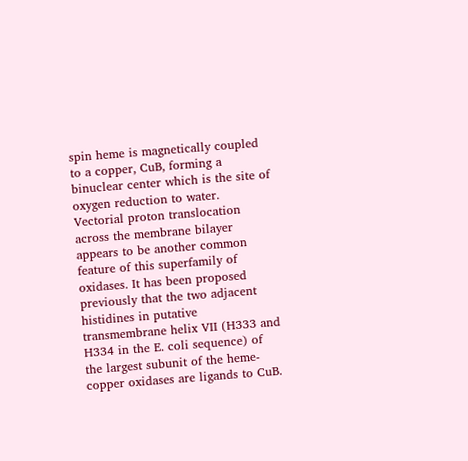spin heme is magnetically coupled to a copper, CuB, forming a binuclear center which is the site of oxygen reduction to water. Vectorial proton translocation across the membrane bilayer appears to be another common feature of this superfamily of oxidases. It has been proposed previously that the two adjacent histidines in putative transmembrane helix VII (H333 and H334 in the E. coli sequence) of the largest subunit of the heme-copper oxidases are ligands to CuB.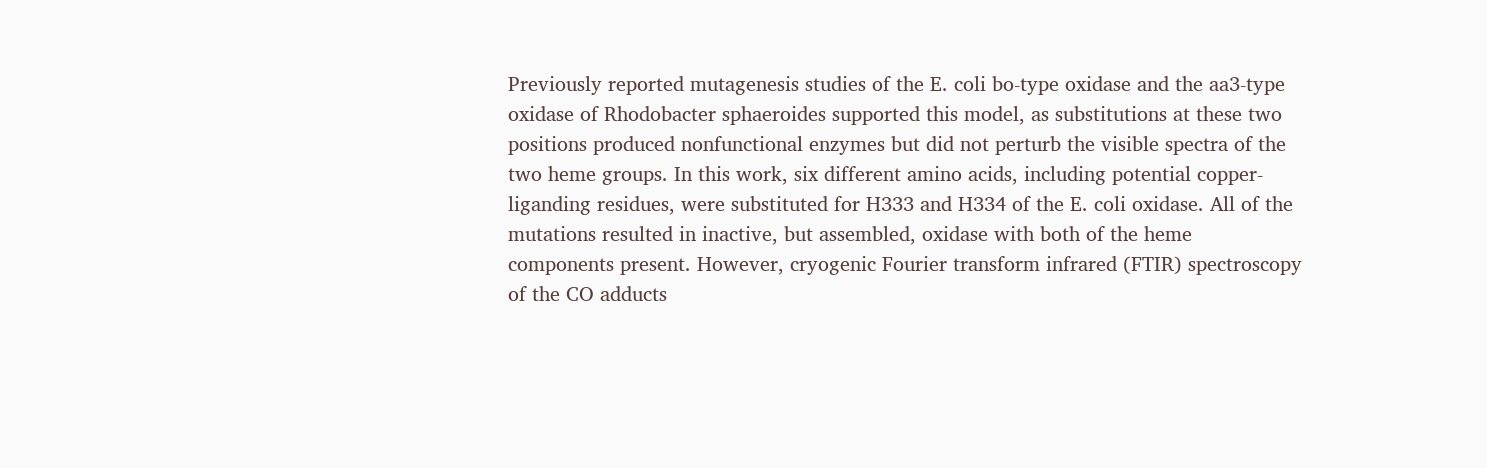Previously reported mutagenesis studies of the E. coli bo-type oxidase and the aa3-type oxidase of Rhodobacter sphaeroides supported this model, as substitutions at these two positions produced nonfunctional enzymes but did not perturb the visible spectra of the two heme groups. In this work, six different amino acids, including potential copper-liganding residues, were substituted for H333 and H334 of the E. coli oxidase. All of the mutations resulted in inactive, but assembled, oxidase with both of the heme components present. However, cryogenic Fourier transform infrared (FTIR) spectroscopy of the CO adducts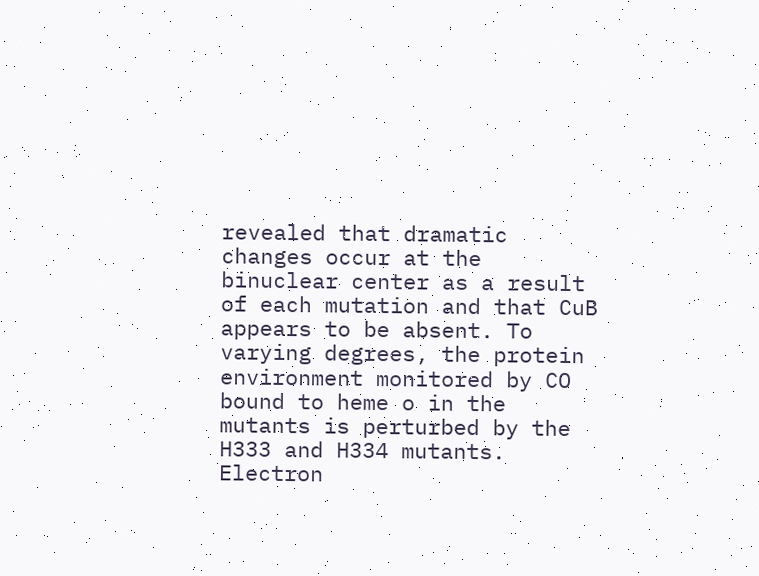revealed that dramatic changes occur at the binuclear center as a result of each mutation and that CuB appears to be absent. To varying degrees, the protein environment monitored by CO bound to heme o in the mutants is perturbed by the H333 and H334 mutants. Electron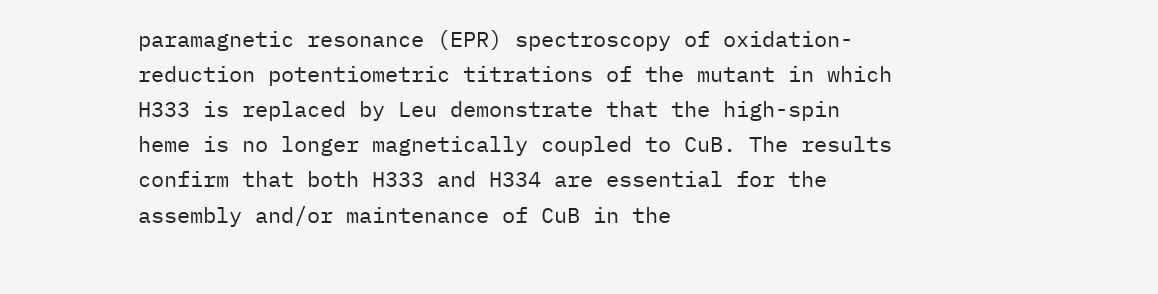paramagnetic resonance (EPR) spectroscopy of oxidation-reduction potentiometric titrations of the mutant in which H333 is replaced by Leu demonstrate that the high-spin heme is no longer magnetically coupled to CuB. The results confirm that both H333 and H334 are essential for the assembly and/or maintenance of CuB in the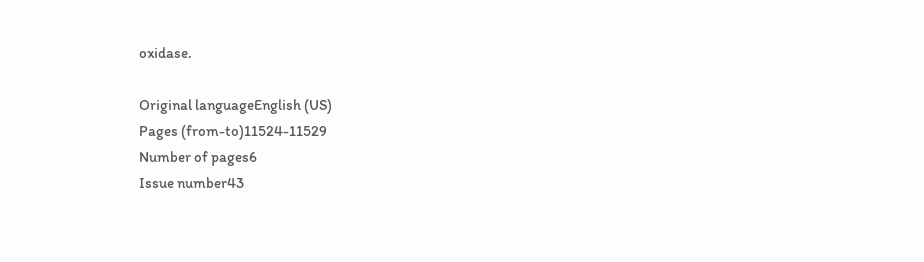oxidase.

Original languageEnglish (US)
Pages (from-to)11524-11529
Number of pages6
Issue number43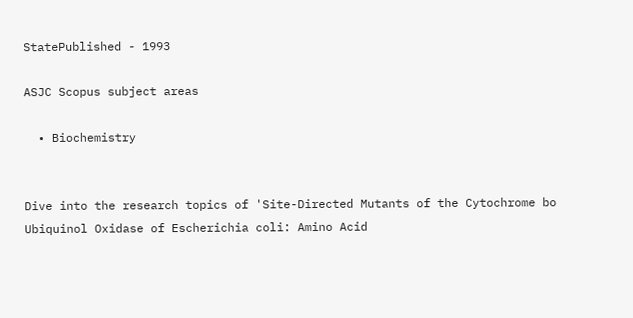StatePublished - 1993

ASJC Scopus subject areas

  • Biochemistry


Dive into the research topics of 'Site-Directed Mutants of the Cytochrome bo Ubiquinol Oxidase of Escherichia coli: Amino Acid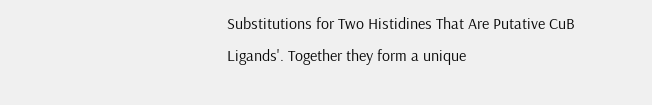Substitutions for Two Histidines That Are Putative CuB Ligands'. Together they form a unique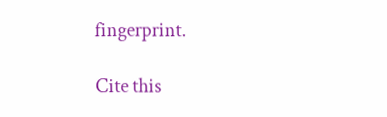fingerprint.

Cite this